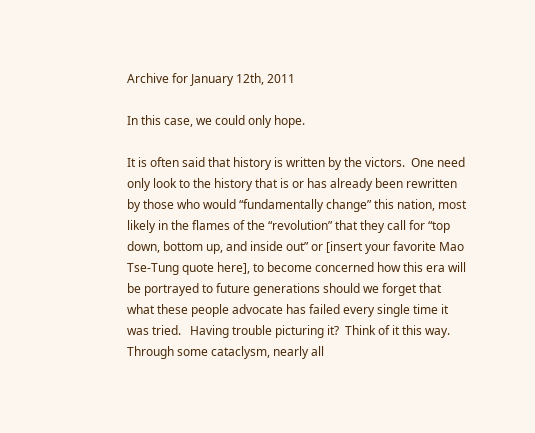Archive for January 12th, 2011

In this case, we could only hope.

It is often said that history is written by the victors.  One need only look to the history that is or has already been rewritten by those who would “fundamentally change” this nation, most likely in the flames of the “revolution” that they call for “top down, bottom up, and inside out” or [insert your favorite Mao Tse-Tung quote here], to become concerned how this era will be portrayed to future generations should we forget that what these people advocate has failed every single time it was tried.   Having trouble picturing it?  Think of it this way.  Through some cataclysm, nearly all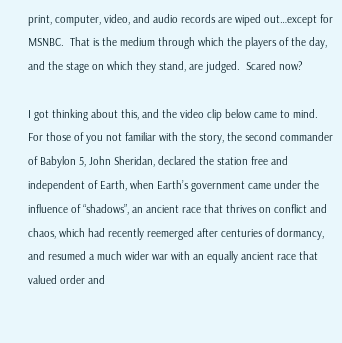print, computer, video, and audio records are wiped out…except for MSNBC.  That is the medium through which the players of the day, and the stage on which they stand, are judged.  Scared now?

I got thinking about this, and the video clip below came to mind.  For those of you not familiar with the story, the second commander of Babylon 5, John Sheridan, declared the station free and independent of Earth, when Earth’s government came under the influence of “shadows”, an ancient race that thrives on conflict and chaos, which had recently reemerged after centuries of dormancy, and resumed a much wider war with an equally ancient race that valued order and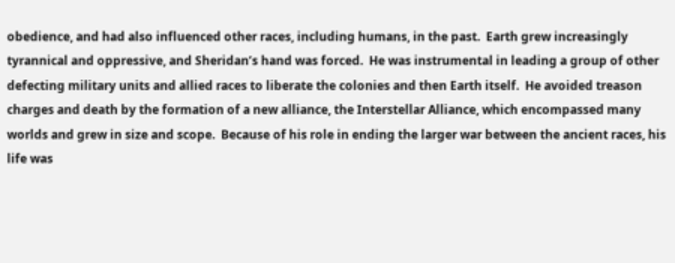obedience, and had also influenced other races, including humans, in the past.  Earth grew increasingly tyrannical and oppressive, and Sheridan’s hand was forced.  He was instrumental in leading a group of other defecting military units and allied races to liberate the colonies and then Earth itself.  He avoided treason charges and death by the formation of a new alliance, the Interstellar Alliance, which encompassed many worlds and grew in size and scope.  Because of his role in ending the larger war between the ancient races, his life was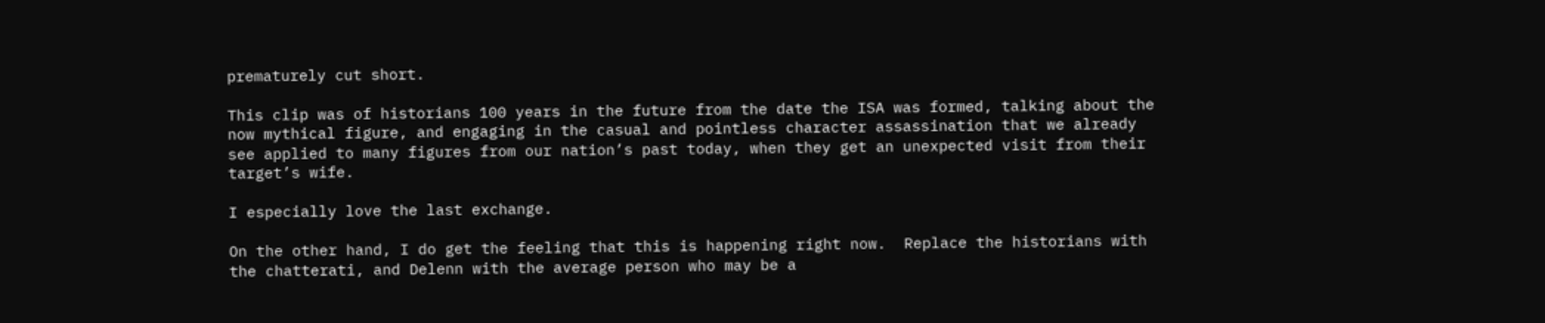prematurely cut short.

This clip was of historians 100 years in the future from the date the ISA was formed, talking about the now mythical figure, and engaging in the casual and pointless character assassination that we already see applied to many figures from our nation’s past today, when they get an unexpected visit from their target’s wife.

I especially love the last exchange.

On the other hand, I do get the feeling that this is happening right now.  Replace the historians with the chatterati, and Delenn with the average person who may be a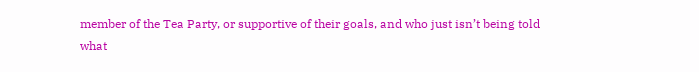member of the Tea Party, or supportive of their goals, and who just isn’t being told what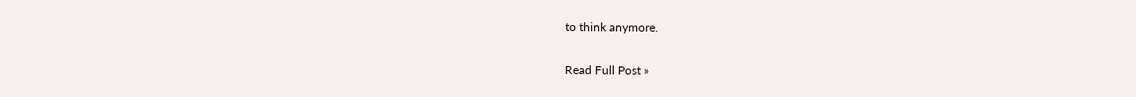to think anymore.

Read Full Post »